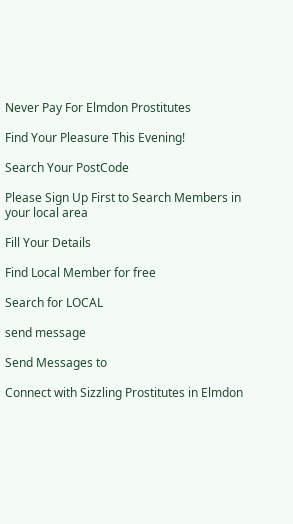Never Pay For Elmdon Prostitutes

Find Your Pleasure This Evening!

Search Your PostCode

Please Sign Up First to Search Members in your local area

Fill Your Details

Find Local Member for free

Search for LOCAL

send message

Send Messages to

Connect with Sizzling Prostitutes in Elmdon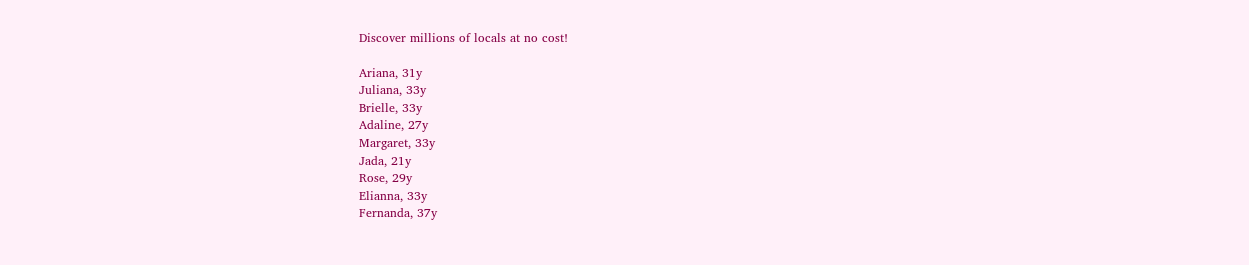Discover millions of locals at no cost!

Ariana, 31y
Juliana, 33y
Brielle, 33y
Adaline, 27y
Margaret, 33y
Jada, 21y
Rose, 29y
Elianna, 33y
Fernanda, 37y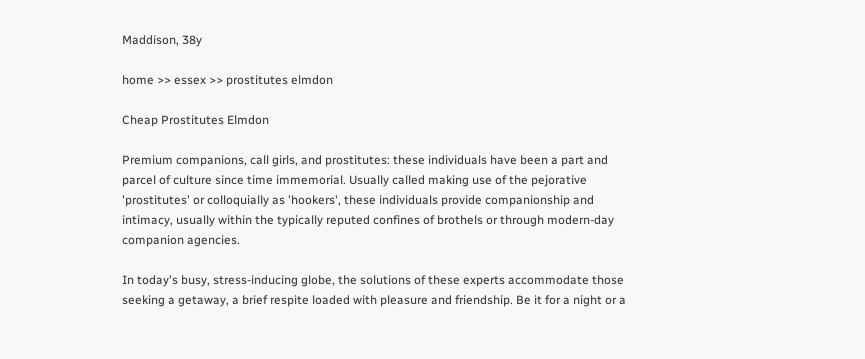Maddison, 38y

home >> essex >> prostitutes elmdon

Cheap Prostitutes Elmdon

Premium companions, call girls, and prostitutes: these individuals have been a part and parcel of culture since time immemorial. Usually called making use of the pejorative 'prostitutes' or colloquially as 'hookers', these individuals provide companionship and intimacy, usually within the typically reputed confines of brothels or through modern-day companion agencies.

In today's busy, stress-inducing globe, the solutions of these experts accommodate those seeking a getaway, a brief respite loaded with pleasure and friendship. Be it for a night or a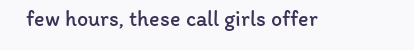few hours, these call girls offer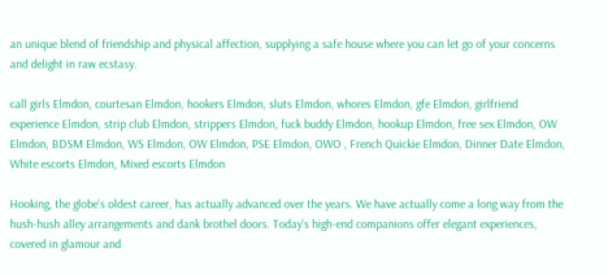an unique blend of friendship and physical affection, supplying a safe house where you can let go of your concerns and delight in raw ecstasy.

call girls Elmdon, courtesan Elmdon, hookers Elmdon, sluts Elmdon, whores Elmdon, gfe Elmdon, girlfriend experience Elmdon, strip club Elmdon, strippers Elmdon, fuck buddy Elmdon, hookup Elmdon, free sex Elmdon, OW Elmdon, BDSM Elmdon, WS Elmdon, OW Elmdon, PSE Elmdon, OWO , French Quickie Elmdon, Dinner Date Elmdon, White escorts Elmdon, Mixed escorts Elmdon

Hooking, the globe's oldest career, has actually advanced over the years. We have actually come a long way from the hush-hush alley arrangements and dank brothel doors. Today's high-end companions offer elegant experiences, covered in glamour and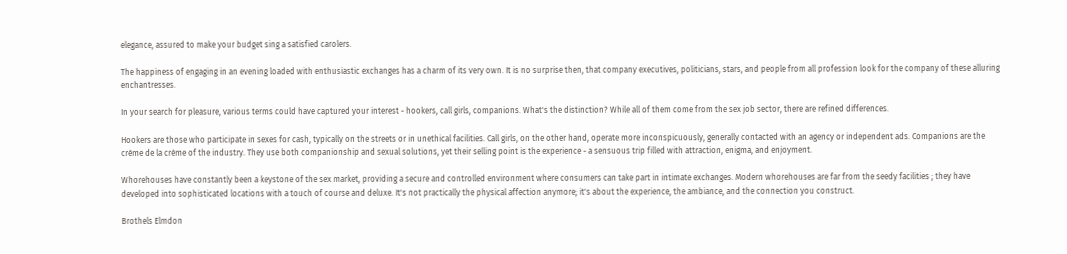elegance, assured to make your budget sing a satisfied carolers.

The happiness of engaging in an evening loaded with enthusiastic exchanges has a charm of its very own. It is no surprise then, that company executives, politicians, stars, and people from all profession look for the company of these alluring enchantresses.

In your search for pleasure, various terms could have captured your interest - hookers, call girls, companions. What's the distinction? While all of them come from the sex job sector, there are refined differences.

Hookers are those who participate in sexes for cash, typically on the streets or in unethical facilities. Call girls, on the other hand, operate more inconspicuously, generally contacted with an agency or independent ads. Companions are the crème de la crème of the industry. They use both companionship and sexual solutions, yet their selling point is the experience - a sensuous trip filled with attraction, enigma, and enjoyment.

Whorehouses have constantly been a keystone of the sex market, providing a secure and controlled environment where consumers can take part in intimate exchanges. Modern whorehouses are far from the seedy facilities ; they have developed into sophisticated locations with a touch of course and deluxe. It's not practically the physical affection anymore; it's about the experience, the ambiance, and the connection you construct.

Brothels Elmdon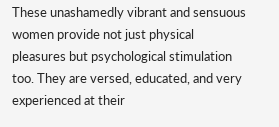These unashamedly vibrant and sensuous women provide not just physical pleasures but psychological stimulation too. They are versed, educated, and very experienced at their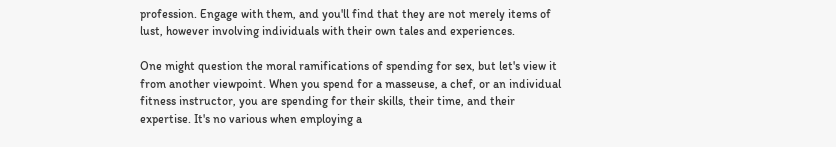profession. Engage with them, and you'll find that they are not merely items of lust, however involving individuals with their own tales and experiences.

One might question the moral ramifications of spending for sex, but let's view it from another viewpoint. When you spend for a masseuse, a chef, or an individual fitness instructor, you are spending for their skills, their time, and their expertise. It's no various when employing a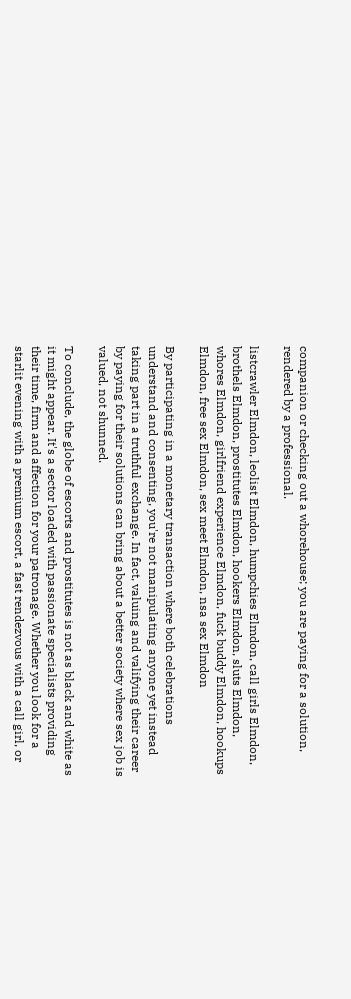companion or checking out a whorehouse; you are paying for a solution, rendered by a professional.

listcrawler Elmdon, leolist Elmdon, humpchies Elmdon, call girls Elmdon, brothels Elmdon, prostitutes Elmdon, hookers Elmdon, sluts Elmdon, whores Elmdon, girlfriend experience Elmdon, fuck buddy Elmdon, hookups Elmdon, free sex Elmdon, sex meet Elmdon, nsa sex Elmdon

By participating in a monetary transaction where both celebrations understand and consenting, you're not manipulating anyone yet instead taking part in a truthful exchange. In fact, valuing and valifying their career by paying for their solutions can bring about a better society where sex job is valued, not shunned.

To conclude, the globe of escorts and prostitutes is not as black and white as it might appear. It's a sector loaded with passionate specialists providing their time, firm and affection for your patronage. Whether you look for a starlit evening with a premium escort, a fast rendezvous with a call girl, or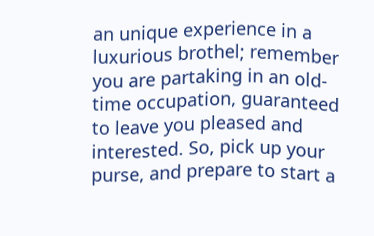an unique experience in a luxurious brothel; remember you are partaking in an old-time occupation, guaranteed to leave you pleased and interested. So, pick up your purse, and prepare to start a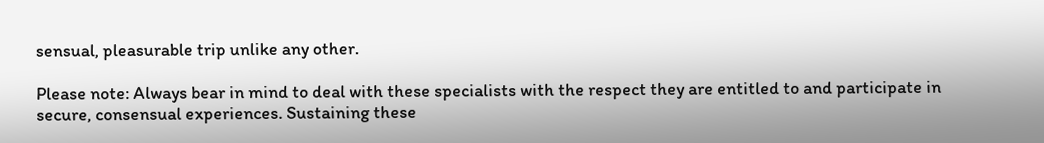sensual, pleasurable trip unlike any other.

Please note: Always bear in mind to deal with these specialists with the respect they are entitled to and participate in secure, consensual experiences. Sustaining these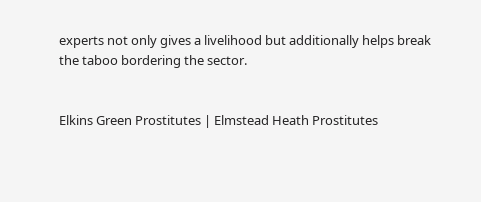experts not only gives a livelihood but additionally helps break the taboo bordering the sector.


Elkins Green Prostitutes | Elmstead Heath Prostitutes